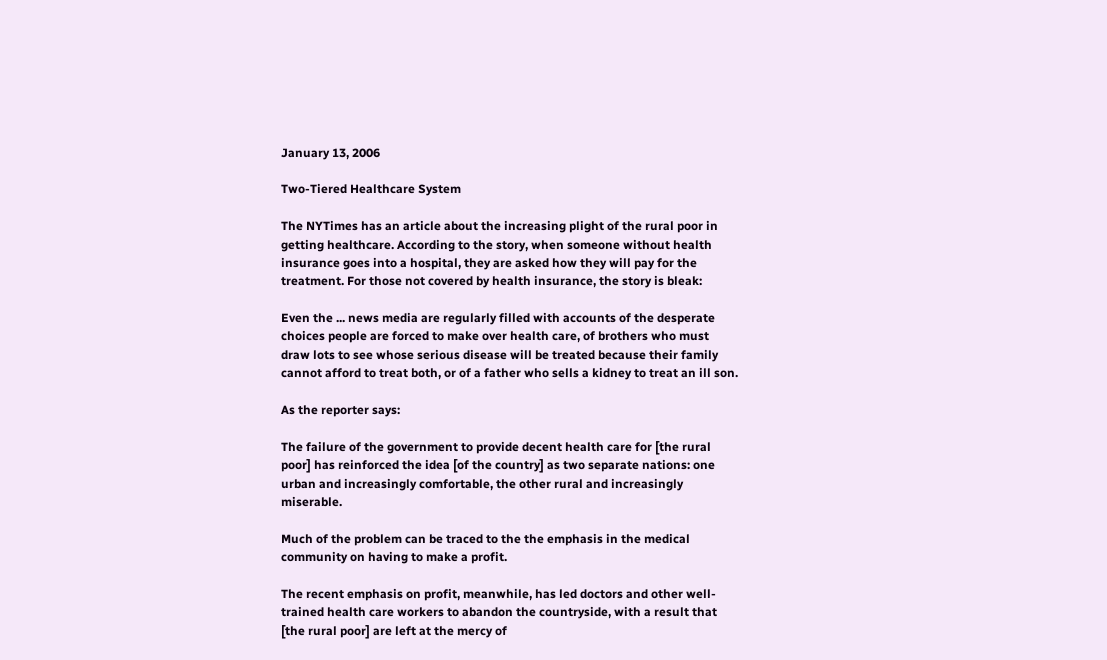January 13, 2006

Two-Tiered Healthcare System

The NYTimes has an article about the increasing plight of the rural poor in getting healthcare. According to the story, when someone without health insurance goes into a hospital, they are asked how they will pay for the treatment. For those not covered by health insurance, the story is bleak:

Even the ... news media are regularly filled with accounts of the desperate choices people are forced to make over health care, of brothers who must draw lots to see whose serious disease will be treated because their family cannot afford to treat both, or of a father who sells a kidney to treat an ill son.

As the reporter says:

The failure of the government to provide decent health care for [the rural poor] has reinforced the idea [of the country] as two separate nations: one urban and increasingly comfortable, the other rural and increasingly miserable.

Much of the problem can be traced to the the emphasis in the medical community on having to make a profit.

The recent emphasis on profit, meanwhile, has led doctors and other well-trained health care workers to abandon the countryside, with a result that [the rural poor] are left at the mercy of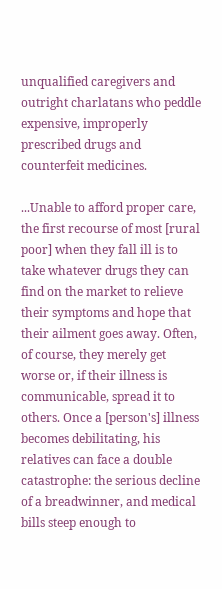unqualified caregivers and outright charlatans who peddle expensive, improperly prescribed drugs and counterfeit medicines.

...Unable to afford proper care, the first recourse of most [rural poor] when they fall ill is to take whatever drugs they can find on the market to relieve their symptoms and hope that their ailment goes away. Often, of course, they merely get worse or, if their illness is communicable, spread it to others. Once a [person's] illness becomes debilitating, his relatives can face a double catastrophe: the serious decline of a breadwinner, and medical bills steep enough to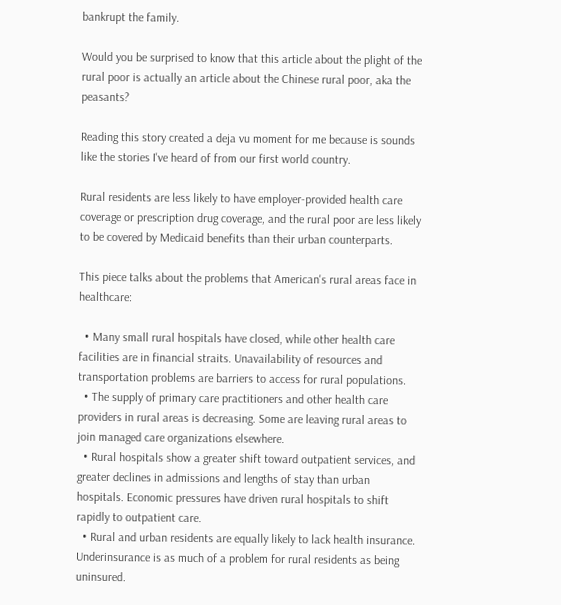bankrupt the family.

Would you be surprised to know that this article about the plight of the rural poor is actually an article about the Chinese rural poor, aka the peasants?

Reading this story created a deja vu moment for me because is sounds like the stories I've heard of from our first world country.

Rural residents are less likely to have employer-provided health care coverage or prescription drug coverage, and the rural poor are less likely to be covered by Medicaid benefits than their urban counterparts.

This piece talks about the problems that American's rural areas face in healthcare:

  • Many small rural hospitals have closed, while other health care facilities are in financial straits. Unavailability of resources and transportation problems are barriers to access for rural populations.
  • The supply of primary care practitioners and other health care providers in rural areas is decreasing. Some are leaving rural areas to join managed care organizations elsewhere.
  • Rural hospitals show a greater shift toward outpatient services, and greater declines in admissions and lengths of stay than urban hospitals. Economic pressures have driven rural hospitals to shift rapidly to outpatient care.
  • Rural and urban residents are equally likely to lack health insurance. Underinsurance is as much of a problem for rural residents as being uninsured.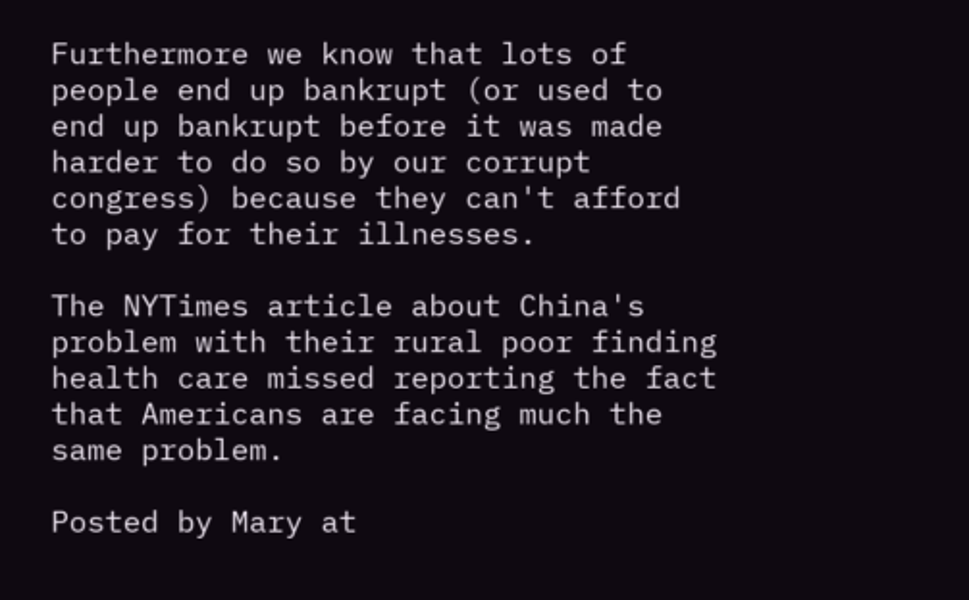Furthermore we know that lots of people end up bankrupt (or used to end up bankrupt before it was made harder to do so by our corrupt congress) because they can't afford to pay for their illnesses.

The NYTimes article about China's problem with their rural poor finding health care missed reporting the fact that Americans are facing much the same problem.

Posted by Mary at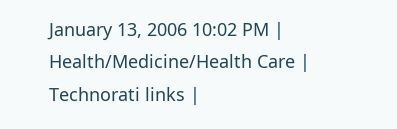January 13, 2006 10:02 PM | Health/Medicine/Health Care | Technorati links |